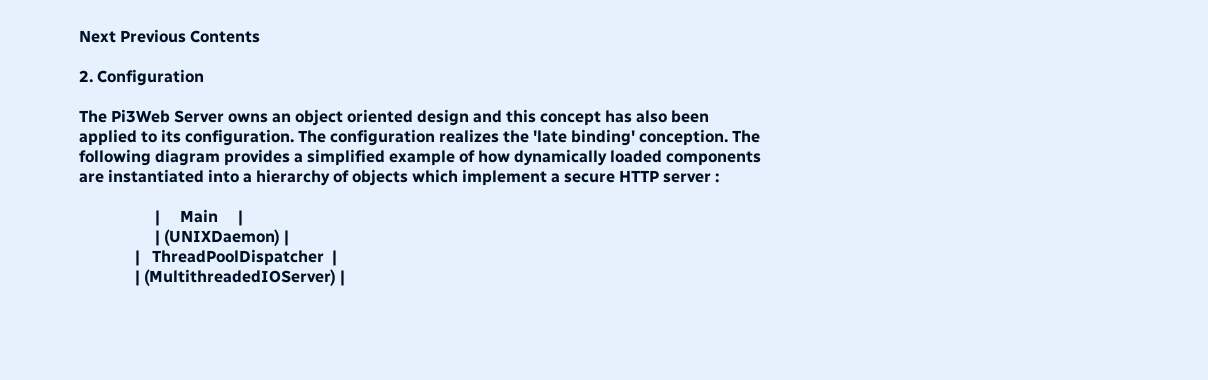Next Previous Contents

2. Configuration

The Pi3Web Server owns an object oriented design and this concept has also been applied to its configuration. The configuration realizes the 'late binding' conception. The following diagram provides a simplified example of how dynamically loaded components are instantiated into a hierarchy of objects which implement a secure HTTP server :

                   |     Main     |
                   | (UNIXDaemon) |
              |   ThreadPoolDispatcher  |
              | (MultithreadedIOServer) |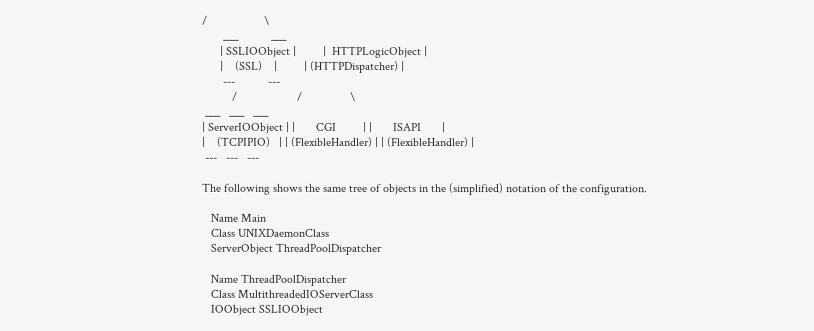/                   \
       ___           ___
      | SSLIOObject |         |  HTTPLogicObject |
      |    (SSL)    |         | (HTTPDispatcher) |
       ---           ---
          /                    /                \
 ___   ___   ___
| ServerIOObject | |       CGI         | |       ISAPI       |
|    (TCPIPIO)   | | (FlexibleHandler) | | (FlexibleHandler) |
 ---   ---   ---

The following shows the same tree of objects in the (simplified) notation of the configuration.

   Name Main
   Class UNIXDaemonClass
   ServerObject ThreadPoolDispatcher

   Name ThreadPoolDispatcher
   Class MultithreadedIOServerClass
   IOObject SSLIOObject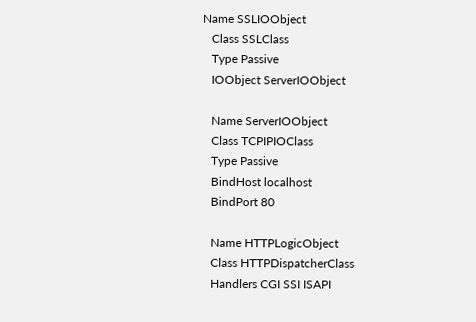Name SSLIOObject
   Class SSLClass
   Type Passive
   IOObject ServerIOObject

   Name ServerIOObject
   Class TCPIPIOClass
   Type Passive
   BindHost localhost
   BindPort 80

   Name HTTPLogicObject
   Class HTTPDispatcherClass
   Handlers CGI SSI ISAPI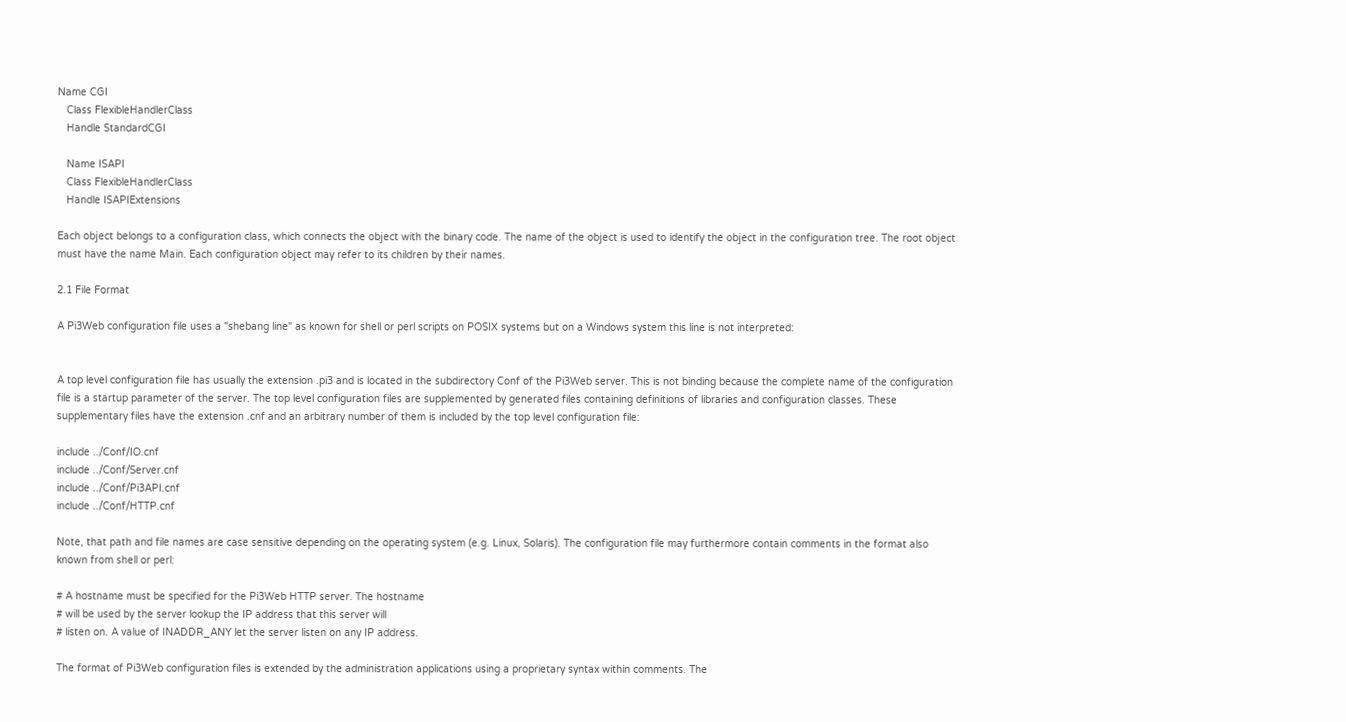Name CGI
   Class FlexibleHandlerClass
   Handle StandardCGI

   Name ISAPI
   Class FlexibleHandlerClass
   Handle ISAPIExtensions

Each object belongs to a configuration class, which connects the object with the binary code. The name of the object is used to identify the object in the configuration tree. The root object must have the name Main. Each configuration object may refer to its children by their names.

2.1 File Format

A Pi3Web configuration file uses a "shebang line" as known for shell or perl scripts on POSIX systems but on a Windows system this line is not interpreted:


A top level configuration file has usually the extension .pi3 and is located in the subdirectory Conf of the Pi3Web server. This is not binding because the complete name of the configuration file is a startup parameter of the server. The top level configuration files are supplemented by generated files containing definitions of libraries and configuration classes. These supplementary files have the extension .cnf and an arbitrary number of them is included by the top level configuration file:

include ../Conf/IO.cnf
include ../Conf/Server.cnf
include ../Conf/Pi3API.cnf
include ../Conf/HTTP.cnf

Note, that path and file names are case sensitive depending on the operating system (e.g. Linux, Solaris). The configuration file may furthermore contain comments in the format also known from shell or perl:

# A hostname must be specified for the Pi3Web HTTP server. The hostname
# will be used by the server lookup the IP address that this server will
# listen on. A value of INADDR_ANY let the server listen on any IP address.

The format of Pi3Web configuration files is extended by the administration applications using a proprietary syntax within comments. The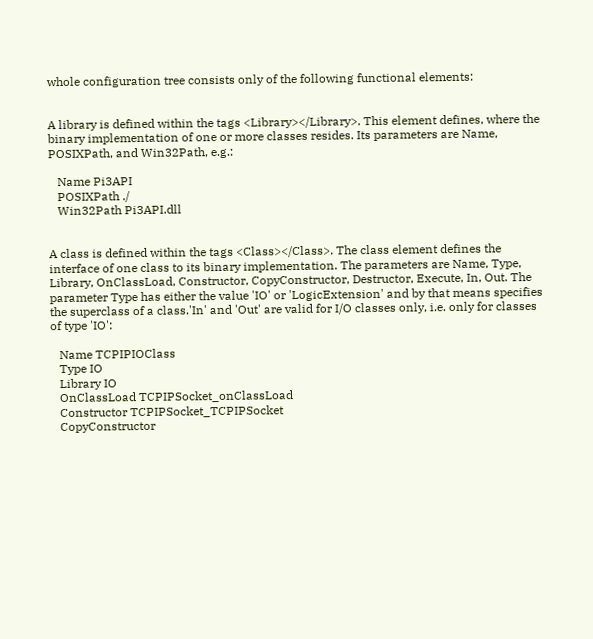whole configuration tree consists only of the following functional elements:


A library is defined within the tags <Library></Library>. This element defines, where the binary implementation of one or more classes resides. Its parameters are Name, POSIXPath, and Win32Path, e.g.:

   Name Pi3API
   POSIXPath ./
   Win32Path Pi3API.dll


A class is defined within the tags <Class></Class>. The class element defines the interface of one class to its binary implementation. The parameters are Name, Type, Library, OnClassLoad, Constructor, CopyConstructor, Destructor, Execute, In, Out. The parameter Type has either the value 'IO' or 'LogicExtension' and by that means specifies the superclass of a class.'In' and 'Out' are valid for I/O classes only, i.e. only for classes of type 'IO':

   Name TCPIPIOClass
   Type IO
   Library IO
   OnClassLoad TCPIPSocket_onClassLoad
   Constructor TCPIPSocket_TCPIPSocket
   CopyConstructor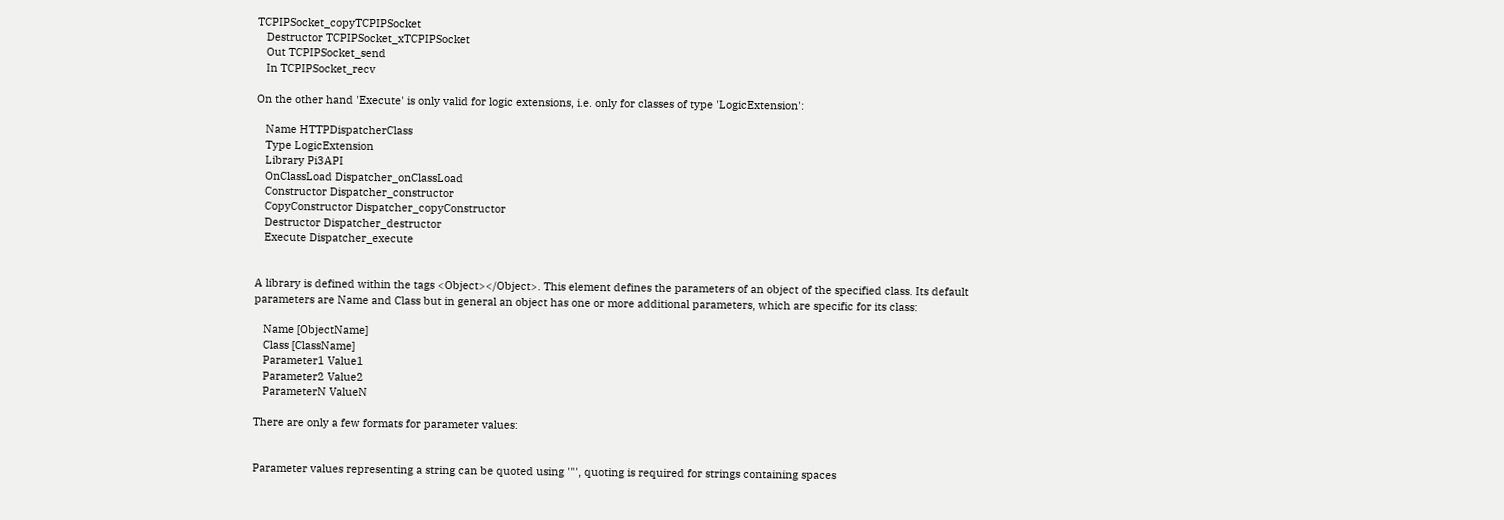TCPIPSocket_copyTCPIPSocket
   Destructor TCPIPSocket_xTCPIPSocket
   Out TCPIPSocket_send
   In TCPIPSocket_recv

On the other hand 'Execute' is only valid for logic extensions, i.e. only for classes of type 'LogicExtension':

   Name HTTPDispatcherClass
   Type LogicExtension
   Library Pi3API
   OnClassLoad Dispatcher_onClassLoad
   Constructor Dispatcher_constructor
   CopyConstructor Dispatcher_copyConstructor
   Destructor Dispatcher_destructor
   Execute Dispatcher_execute


A library is defined within the tags <Object></Object>. This element defines the parameters of an object of the specified class. Its default parameters are Name and Class but in general an object has one or more additional parameters, which are specific for its class:

   Name [ObjectName]
   Class [ClassName]
   Parameter1 Value1
   Parameter2 Value2
   ParameterN ValueN

There are only a few formats for parameter values:


Parameter values representing a string can be quoted using '"', quoting is required for strings containing spaces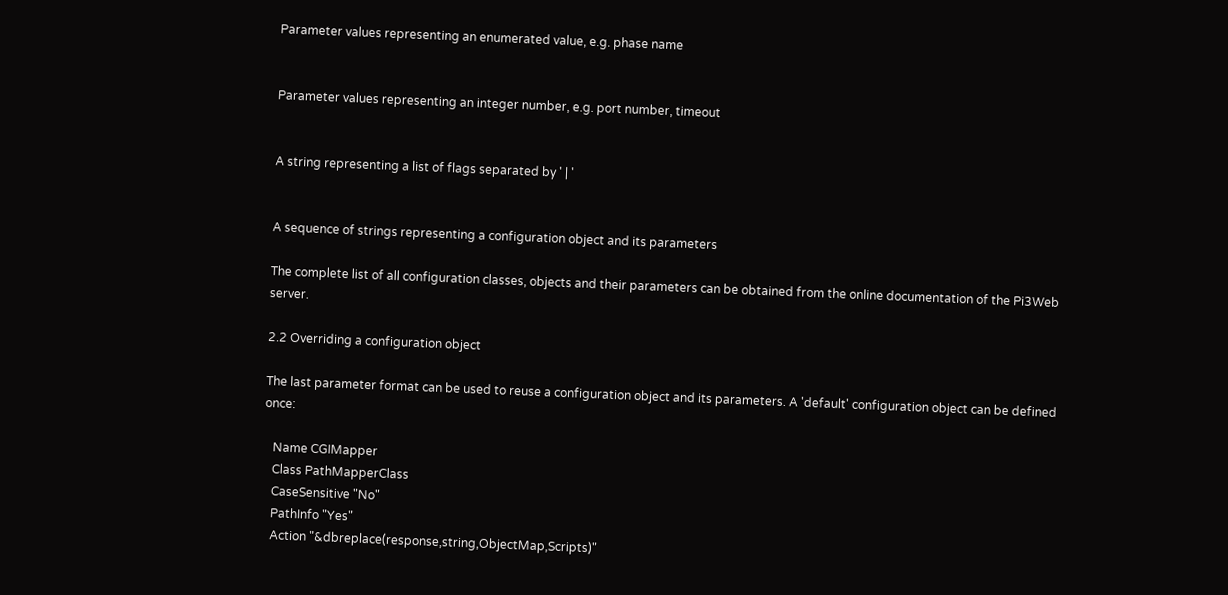Parameter values representing an enumerated value, e.g. phase name


Parameter values representing an integer number, e.g. port number, timeout


A string representing a list of flags separated by ' | '


A sequence of strings representing a configuration object and its parameters

The complete list of all configuration classes, objects and their parameters can be obtained from the online documentation of the Pi3Web server.

2.2 Overriding a configuration object

The last parameter format can be used to reuse a configuration object and its parameters. A 'default' configuration object can be defined once:

   Name CGIMapper
   Class PathMapperClass
   CaseSensitive "No"
   PathInfo "Yes"
   Action "&dbreplace(response,string,ObjectMap,Scripts)"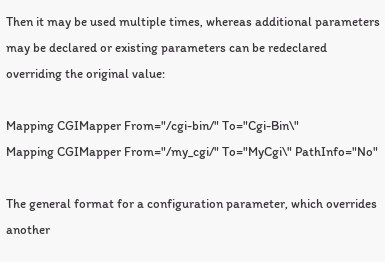Then it may be used multiple times, whereas additional parameters may be declared or existing parameters can be redeclared overriding the original value:

Mapping CGIMapper From="/cgi-bin/" To="Cgi-Bin\"
Mapping CGIMapper From="/my_cgi/" To="MyCgi\" PathInfo="No"

The general format for a configuration parameter, which overrides another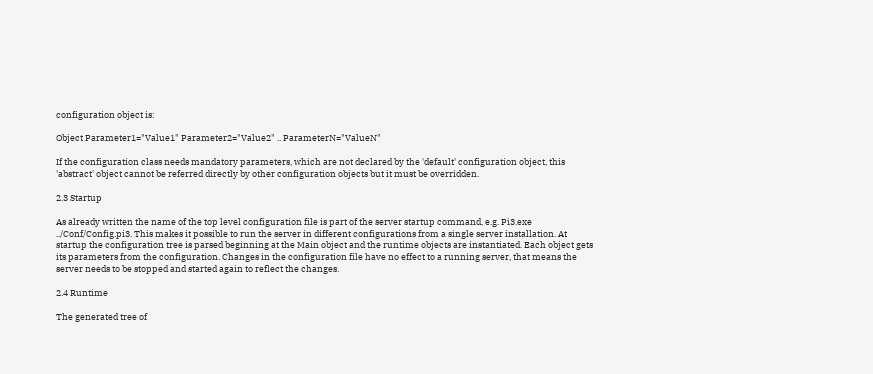configuration object is:

Object Parameter1="Value1" Parameter2="Value2" .. ParameterN="ValueN"

If the configuration class needs mandatory parameters, which are not declared by the 'default' configuration object, this 'abstract' object cannot be referred directly by other configuration objects but it must be overridden.

2.3 Startup

As already written the name of the top level configuration file is part of the server startup command, e.g. Pi3.exe ../Conf/Config.pi3. This makes it possible to run the server in different configurations from a single server installation. At startup the configuration tree is parsed beginning at the Main object and the runtime objects are instantiated. Each object gets its parameters from the configuration. Changes in the configuration file have no effect to a running server, that means the server needs to be stopped and started again to reflect the changes.

2.4 Runtime

The generated tree of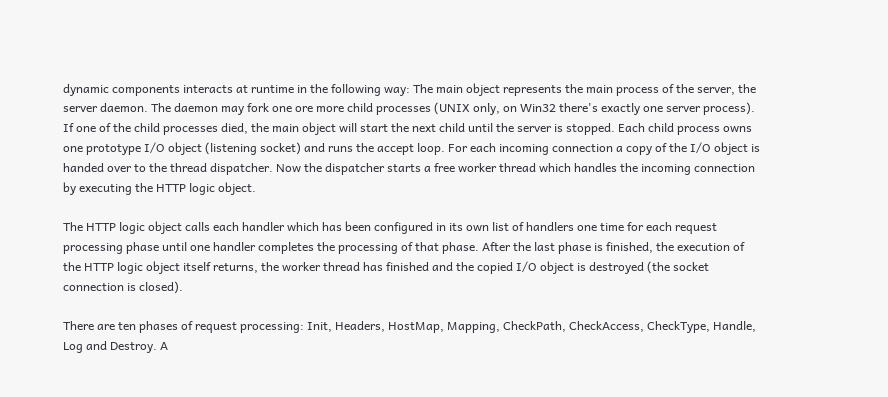dynamic components interacts at runtime in the following way: The main object represents the main process of the server, the server daemon. The daemon may fork one ore more child processes (UNIX only, on Win32 there's exactly one server process). If one of the child processes died, the main object will start the next child until the server is stopped. Each child process owns one prototype I/O object (listening socket) and runs the accept loop. For each incoming connection a copy of the I/O object is handed over to the thread dispatcher. Now the dispatcher starts a free worker thread which handles the incoming connection by executing the HTTP logic object.

The HTTP logic object calls each handler which has been configured in its own list of handlers one time for each request processing phase until one handler completes the processing of that phase. After the last phase is finished, the execution of the HTTP logic object itself returns, the worker thread has finished and the copied I/O object is destroyed (the socket connection is closed).

There are ten phases of request processing: Init, Headers, HostMap, Mapping, CheckPath, CheckAccess, CheckType, Handle, Log and Destroy. A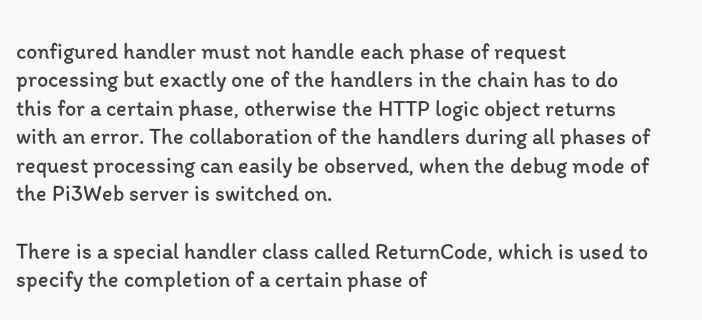configured handler must not handle each phase of request processing but exactly one of the handlers in the chain has to do this for a certain phase, otherwise the HTTP logic object returns with an error. The collaboration of the handlers during all phases of request processing can easily be observed, when the debug mode of the Pi3Web server is switched on.

There is a special handler class called ReturnCode, which is used to specify the completion of a certain phase of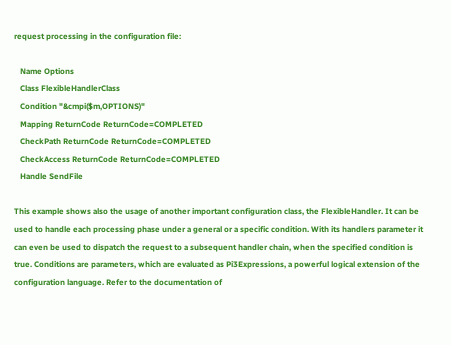request processing in the configuration file:

   Name Options
   Class FlexibleHandlerClass
   Condition "&cmpi($m,OPTIONS)"
   Mapping ReturnCode ReturnCode=COMPLETED
   CheckPath ReturnCode ReturnCode=COMPLETED
   CheckAccess ReturnCode ReturnCode=COMPLETED
   Handle SendFile

This example shows also the usage of another important configuration class, the FlexibleHandler. It can be used to handle each processing phase under a general or a specific condition. With its handlers parameter it can even be used to dispatch the request to a subsequent handler chain, when the specified condition is true. Conditions are parameters, which are evaluated as Pi3Expressions, a powerful logical extension of the configuration language. Refer to the documentation of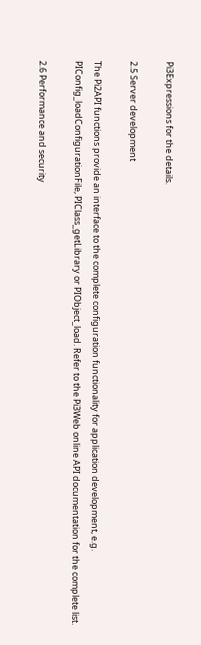Pi3Expressions for the details.

2.5 Server development

The Pi2API functions provide an interface to the complete configuration functionality for application development, e.g. PIConfig_loadConfigurationFile, PIClass_getLibrary or PIObject_load. Refer to the Pi3Web online API documentation for the complete list.

2.6 Performance and security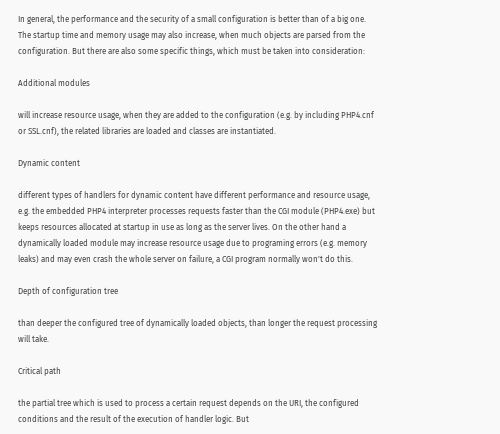In general, the performance and the security of a small configuration is better than of a big one. The startup time and memory usage may also increase, when much objects are parsed from the configuration. But there are also some specific things, which must be taken into consideration:

Additional modules

will increase resource usage, when they are added to the configuration (e.g. by including PHP4.cnf or SSL.cnf), the related libraries are loaded and classes are instantiated.

Dynamic content

different types of handlers for dynamic content have different performance and resource usage, e.g. the embedded PHP4 interpreter processes requests faster than the CGI module (PHP4.exe) but keeps resources allocated at startup in use as long as the server lives. On the other hand a dynamically loaded module may increase resource usage due to programing errors (e.g. memory leaks) and may even crash the whole server on failure, a CGI program normally won't do this.

Depth of configuration tree

than deeper the configured tree of dynamically loaded objects, than longer the request processing will take.

Critical path

the partial tree which is used to process a certain request depends on the URI, the configured conditions and the result of the execution of handler logic. But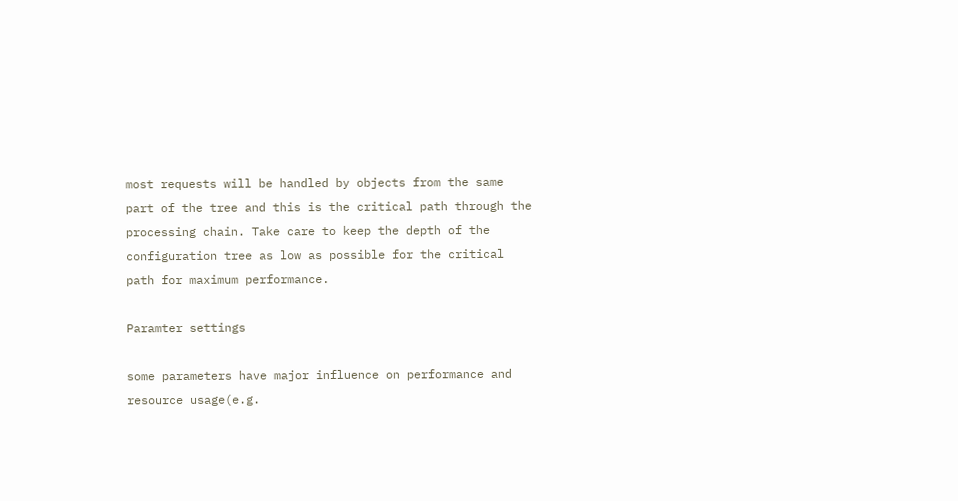most requests will be handled by objects from the same part of the tree and this is the critical path through the processing chain. Take care to keep the depth of the configuration tree as low as possible for the critical path for maximum performance.

Paramter settings

some parameters have major influence on performance and resource usage(e.g.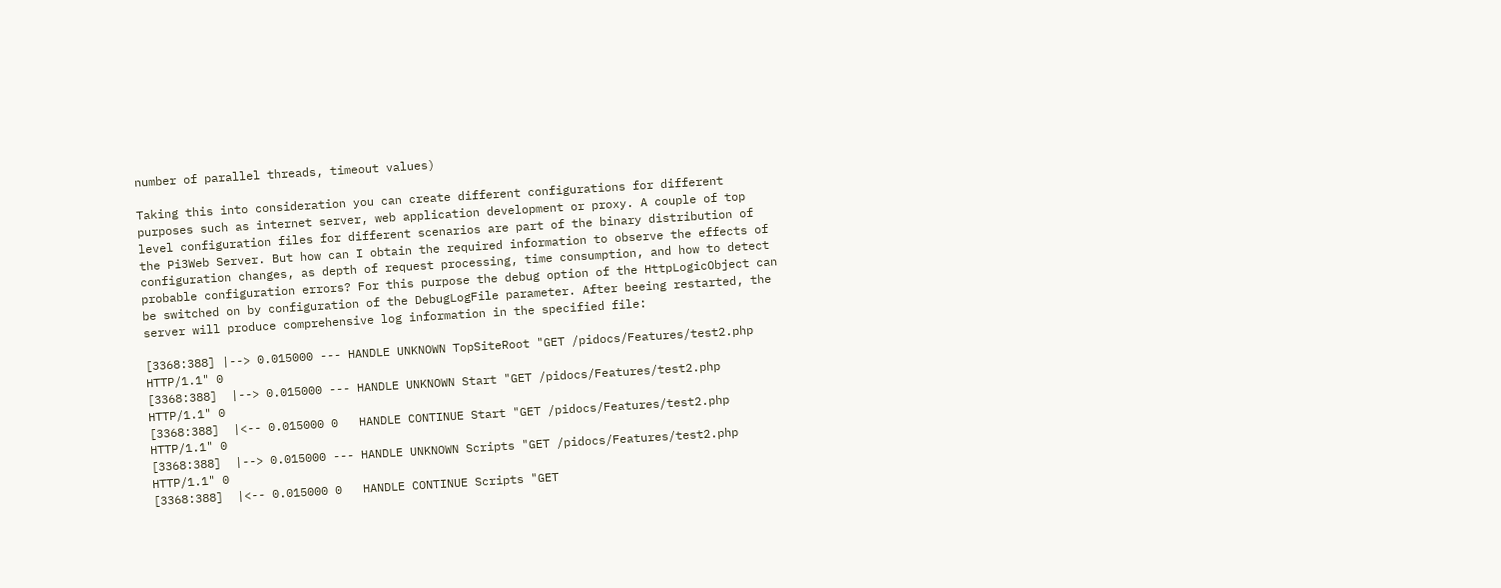number of parallel threads, timeout values)

Taking this into consideration you can create different configurations for different purposes such as internet server, web application development or proxy. A couple of top level configuration files for different scenarios are part of the binary distribution of the Pi3Web Server. But how can I obtain the required information to observe the effects of configuration changes, as depth of request processing, time consumption, and how to detect probable configuration errors? For this purpose the debug option of the HttpLogicObject can be switched on by configuration of the DebugLogFile parameter. After beeing restarted, the server will produce comprehensive log information in the specified file:

[3368:388] |--> 0.015000 --- HANDLE UNKNOWN TopSiteRoot "GET /pidocs/Features/test2.php HTTP/1.1" 0
[3368:388]  |--> 0.015000 --- HANDLE UNKNOWN Start "GET /pidocs/Features/test2.php HTTP/1.1" 0
[3368:388]  |<-- 0.015000 0   HANDLE CONTINUE Start "GET /pidocs/Features/test2.php HTTP/1.1" 0
[3368:388]  |--> 0.015000 --- HANDLE UNKNOWN Scripts "GET /pidocs/Features/test2.php HTTP/1.1" 0
[3368:388]  |<-- 0.015000 0   HANDLE CONTINUE Scripts "GET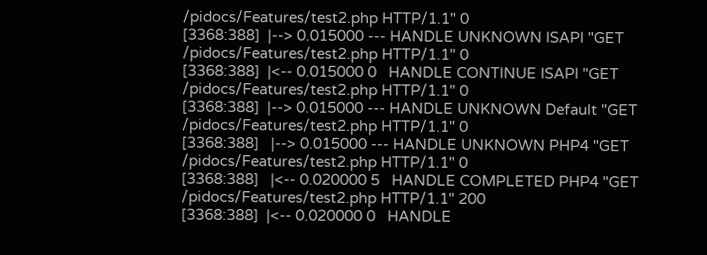/pidocs/Features/test2.php HTTP/1.1" 0
[3368:388]  |--> 0.015000 --- HANDLE UNKNOWN ISAPI "GET /pidocs/Features/test2.php HTTP/1.1" 0
[3368:388]  |<-- 0.015000 0   HANDLE CONTINUE ISAPI "GET /pidocs/Features/test2.php HTTP/1.1" 0
[3368:388]  |--> 0.015000 --- HANDLE UNKNOWN Default "GET /pidocs/Features/test2.php HTTP/1.1" 0
[3368:388]   |--> 0.015000 --- HANDLE UNKNOWN PHP4 "GET /pidocs/Features/test2.php HTTP/1.1" 0
[3368:388]   |<-- 0.020000 5   HANDLE COMPLETED PHP4 "GET /pidocs/Features/test2.php HTTP/1.1" 200
[3368:388]  |<-- 0.020000 0   HANDLE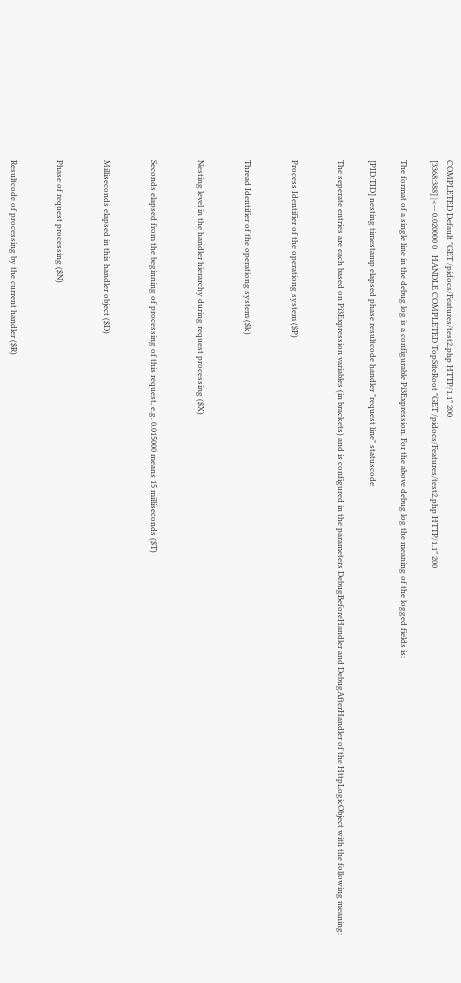COMPLETED Default "GET /pidocs/Features/test2.php HTTP/1.1" 200
[3368:388] |<-- 0.020000 0   HANDLE COMPLETED TopSiteRoot "GET /pidocs/Features/test2.php HTTP/1.1" 200

The format of a single line in the debug log is a configurable Pi3Expression. For the above debug log the meaning of the logged fields is:

[PID:TID] nesting timestamp elapsed phase resultcode handler "request line" statuscode

The seperate entries are each based on Pi3Expression variables (in brackets) and is configured in the parameters DebugBeforeHandler and DebugAfterHandler of the HttpLogicObject with the following meaning:


Process Identifier of the operationg system ($P)


Thread Identifier of the operationg system ($k)


Nesting level in the handler hierarchy during request processing ($X)


Seconds elapsed from the beginning of processing of this request, e.g. 0.015000 means 15 milliseconds ($T)


Milliseconds elapsed in this handler object ($D)


Phase of request processing ($N)


Resultcode of processing by the current handler ($R)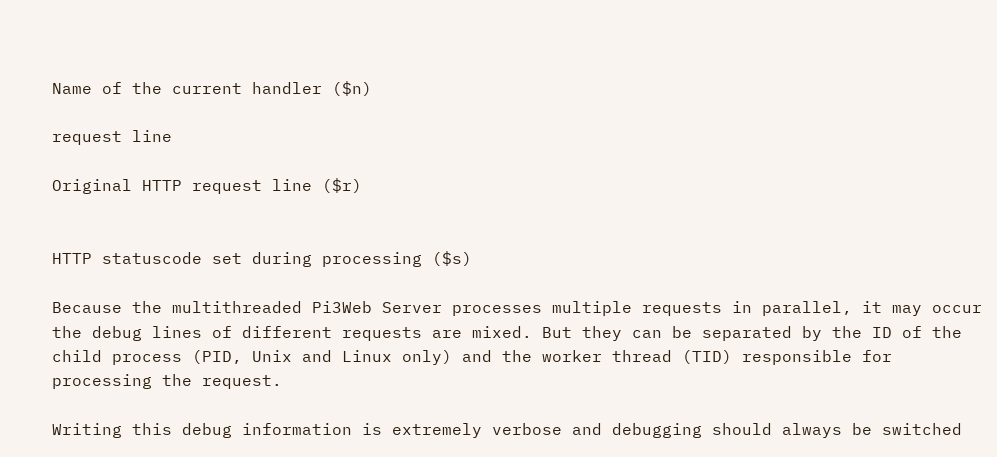Name of the current handler ($n)

request line

Original HTTP request line ($r)


HTTP statuscode set during processing ($s)

Because the multithreaded Pi3Web Server processes multiple requests in parallel, it may occur the debug lines of different requests are mixed. But they can be separated by the ID of the child process (PID, Unix and Linux only) and the worker thread (TID) responsible for processing the request.

Writing this debug information is extremely verbose and debugging should always be switched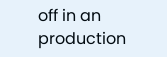off in an production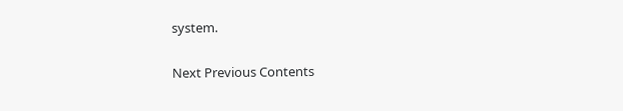system.

Next Previous Contents